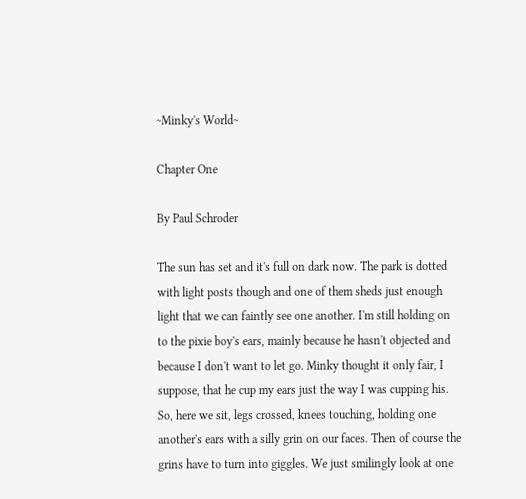~Minky's World~

Chapter One

By Paul Schroder

The sun has set and it's full on dark now. The park is dotted with light posts though and one of them sheds just enough light that we can faintly see one another. I'm still holding on to the pixie boy's ears, mainly because he hasn't objected and because I don't want to let go. Minky thought it only fair, I suppose, that he cup my ears just the way I was cupping his. So, here we sit, legs crossed, knees touching, holding one another's ears with a silly grin on our faces. Then of course the grins have to turn into giggles. We just smilingly look at one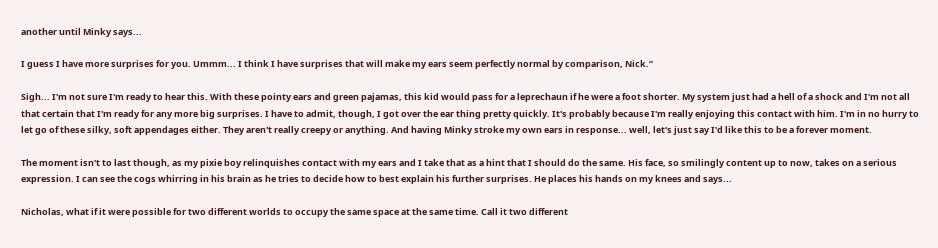another until Minky says...

I guess I have more surprises for you. Ummm... I think I have surprises that will make my ears seem perfectly normal by comparison, Nick.”

Sigh... I'm not sure I'm ready to hear this. With these pointy ears and green pajamas, this kid would pass for a leprechaun if he were a foot shorter. My system just had a hell of a shock and I'm not all that certain that I'm ready for any more big surprises. I have to admit, though, I got over the ear thing pretty quickly. It's probably because I'm really enjoying this contact with him. I'm in no hurry to let go of these silky, soft appendages either. They aren't really creepy or anything. And having Minky stroke my own ears in response... well, let's just say I'd like this to be a forever moment.

The moment isn't to last though, as my pixie boy relinquishes contact with my ears and I take that as a hint that I should do the same. His face, so smilingly content up to now, takes on a serious expression. I can see the cogs whirring in his brain as he tries to decide how to best explain his further surprises. He places his hands on my knees and says...

Nicholas, what if it were possible for two different worlds to occupy the same space at the same time. Call it two different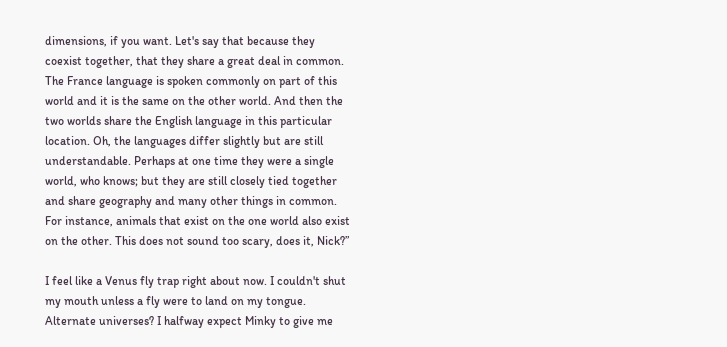dimensions, if you want. Let's say that because they coexist together, that they share a great deal in common. The France language is spoken commonly on part of this world and it is the same on the other world. And then the two worlds share the English language in this particular location. Oh, the languages differ slightly but are still understandable. Perhaps at one time they were a single world, who knows; but they are still closely tied together and share geography and many other things in common. For instance, animals that exist on the one world also exist on the other. This does not sound too scary, does it, Nick?”

I feel like a Venus fly trap right about now. I couldn't shut my mouth unless a fly were to land on my tongue. Alternate universes? I halfway expect Minky to give me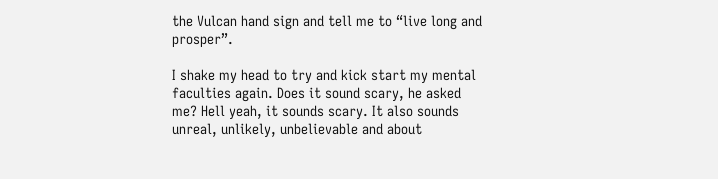the Vulcan hand sign and tell me to “live long and prosper”.

I shake my head to try and kick start my mental faculties again. Does it sound scary, he asked me? Hell yeah, it sounds scary. It also sounds unreal, unlikely, unbelievable and about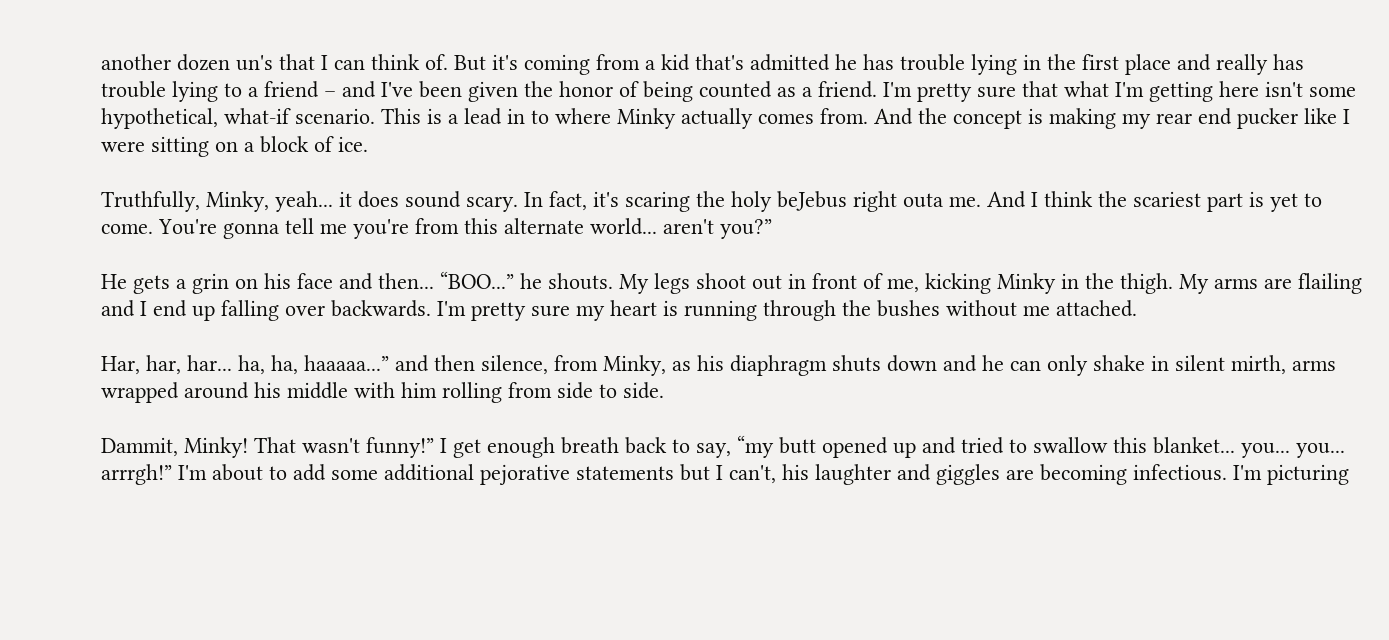another dozen un's that I can think of. But it's coming from a kid that's admitted he has trouble lying in the first place and really has trouble lying to a friend – and I've been given the honor of being counted as a friend. I'm pretty sure that what I'm getting here isn't some hypothetical, what-if scenario. This is a lead in to where Minky actually comes from. And the concept is making my rear end pucker like I were sitting on a block of ice.

Truthfully, Minky, yeah... it does sound scary. In fact, it's scaring the holy beJebus right outa me. And I think the scariest part is yet to come. You're gonna tell me you're from this alternate world... aren't you?”

He gets a grin on his face and then... “BOO...” he shouts. My legs shoot out in front of me, kicking Minky in the thigh. My arms are flailing and I end up falling over backwards. I'm pretty sure my heart is running through the bushes without me attached.

Har, har, har... ha, ha, haaaaa...” and then silence, from Minky, as his diaphragm shuts down and he can only shake in silent mirth, arms wrapped around his middle with him rolling from side to side.

Dammit, Minky! That wasn't funny!” I get enough breath back to say, “my butt opened up and tried to swallow this blanket... you... you... arrrgh!” I'm about to add some additional pejorative statements but I can't, his laughter and giggles are becoming infectious. I'm picturing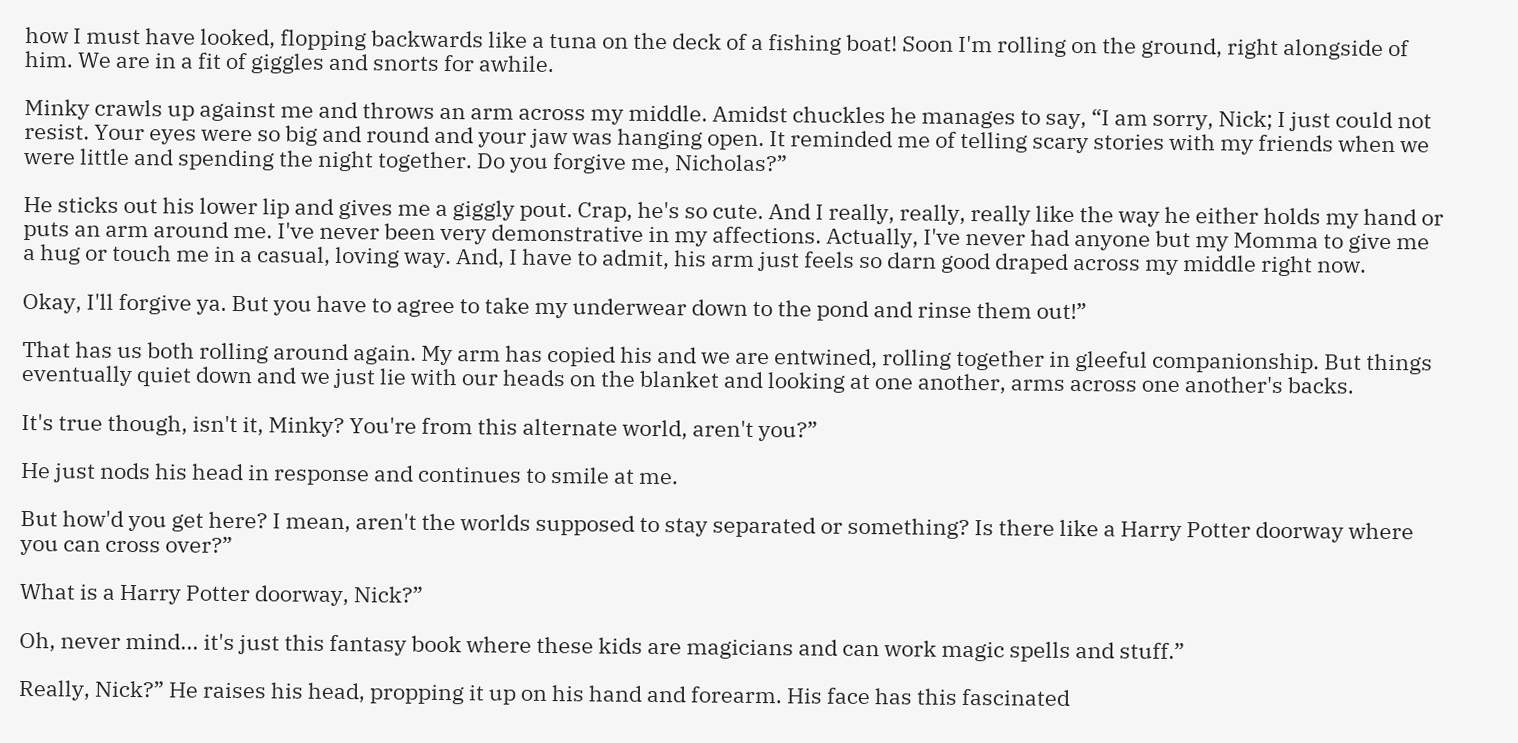how I must have looked, flopping backwards like a tuna on the deck of a fishing boat! Soon I'm rolling on the ground, right alongside of him. We are in a fit of giggles and snorts for awhile.

Minky crawls up against me and throws an arm across my middle. Amidst chuckles he manages to say, “I am sorry, Nick; I just could not resist. Your eyes were so big and round and your jaw was hanging open. It reminded me of telling scary stories with my friends when we were little and spending the night together. Do you forgive me, Nicholas?”

He sticks out his lower lip and gives me a giggly pout. Crap, he's so cute. And I really, really, really like the way he either holds my hand or puts an arm around me. I've never been very demonstrative in my affections. Actually, I've never had anyone but my Momma to give me a hug or touch me in a casual, loving way. And, I have to admit, his arm just feels so darn good draped across my middle right now.

Okay, I'll forgive ya. But you have to agree to take my underwear down to the pond and rinse them out!”

That has us both rolling around again. My arm has copied his and we are entwined, rolling together in gleeful companionship. But things eventually quiet down and we just lie with our heads on the blanket and looking at one another, arms across one another's backs.

It's true though, isn't it, Minky? You're from this alternate world, aren't you?”

He just nods his head in response and continues to smile at me.

But how'd you get here? I mean, aren't the worlds supposed to stay separated or something? Is there like a Harry Potter doorway where you can cross over?”

What is a Harry Potter doorway, Nick?”

Oh, never mind... it's just this fantasy book where these kids are magicians and can work magic spells and stuff.”

Really, Nick?” He raises his head, propping it up on his hand and forearm. His face has this fascinated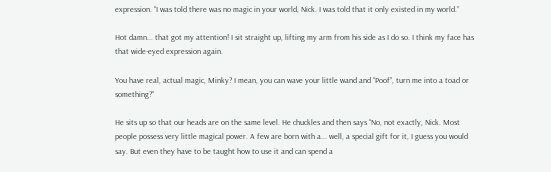expression. “I was told there was no magic in your world, Nick. I was told that it only existed in my world.”

Hot damn... that got my attention! I sit straight up, lifting my arm from his side as I do so. I think my face has that wide-eyed expression again.

You have real, actual magic, Minky? I mean, you can wave your little wand and “Poof”, turn me into a toad or something?”

He sits up so that our heads are on the same level. He chuckles and then says “No, not exactly, Nick. Most people possess very little magical power. A few are born with a... well, a special gift for it, I guess you would say. But even they have to be taught how to use it and can spend a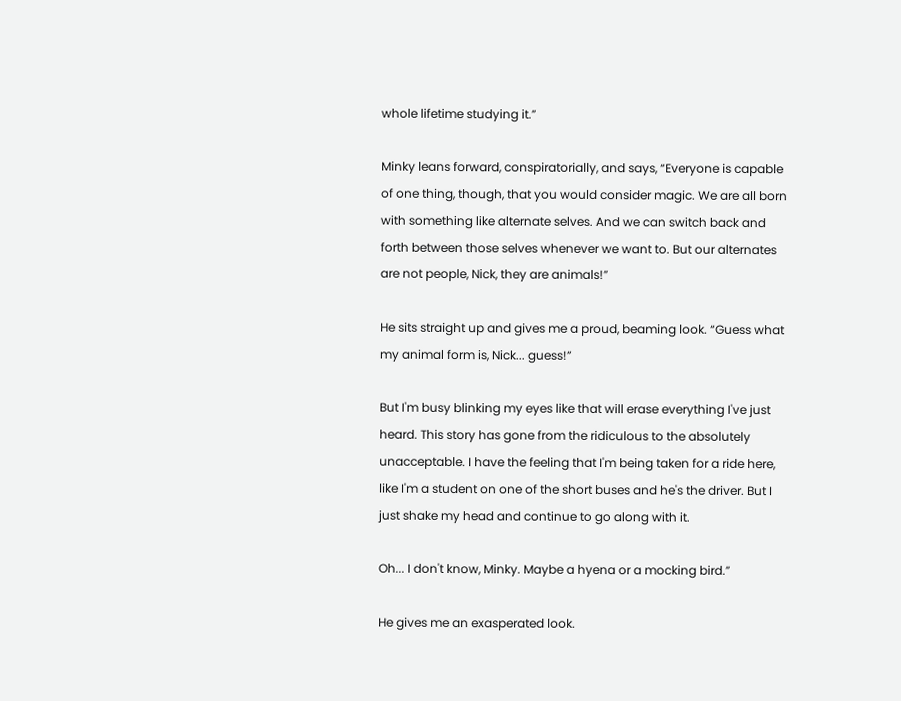whole lifetime studying it.”

Minky leans forward, conspiratorially, and says, “Everyone is capable of one thing, though, that you would consider magic. We are all born with something like alternate selves. And we can switch back and forth between those selves whenever we want to. But our alternates are not people, Nick, they are animals!”

He sits straight up and gives me a proud, beaming look. “Guess what my animal form is, Nick... guess!”

But I'm busy blinking my eyes like that will erase everything I've just heard. This story has gone from the ridiculous to the absolutely unacceptable. I have the feeling that I'm being taken for a ride here, like I'm a student on one of the short buses and he's the driver. But I just shake my head and continue to go along with it.

Oh... I don't know, Minky. Maybe a hyena or a mocking bird.”

He gives me an exasperated look.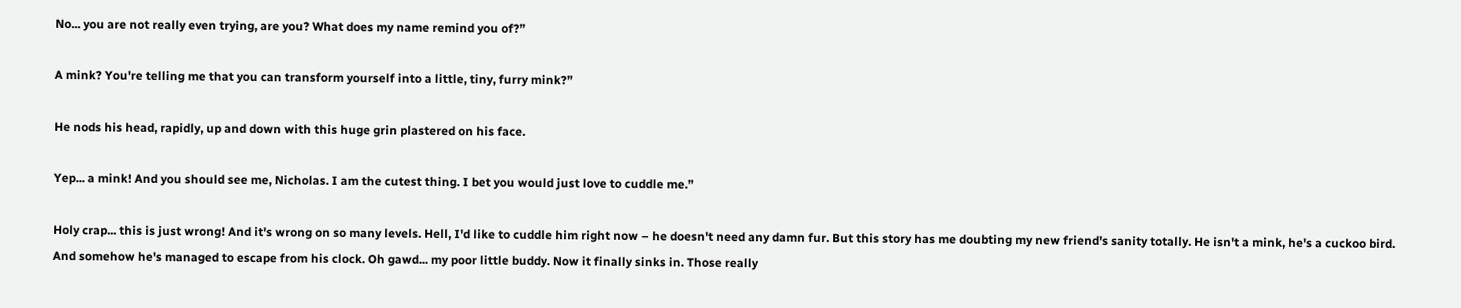No... you are not really even trying, are you? What does my name remind you of?”

A mink? You're telling me that you can transform yourself into a little, tiny, furry mink?”

He nods his head, rapidly, up and down with this huge grin plastered on his face.

Yep... a mink! And you should see me, Nicholas. I am the cutest thing. I bet you would just love to cuddle me.”

Holy crap... this is just wrong! And it's wrong on so many levels. Hell, I'd like to cuddle him right now – he doesn't need any damn fur. But this story has me doubting my new friend's sanity totally. He isn't a mink, he's a cuckoo bird. And somehow he's managed to escape from his clock. Oh gawd... my poor little buddy. Now it finally sinks in. Those really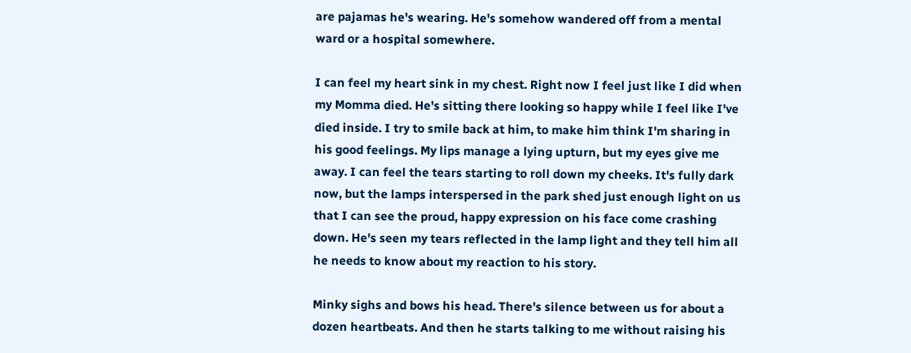are pajamas he's wearing. He's somehow wandered off from a mental ward or a hospital somewhere.

I can feel my heart sink in my chest. Right now I feel just like I did when my Momma died. He's sitting there looking so happy while I feel like I've died inside. I try to smile back at him, to make him think I'm sharing in his good feelings. My lips manage a lying upturn, but my eyes give me away. I can feel the tears starting to roll down my cheeks. It's fully dark now, but the lamps interspersed in the park shed just enough light on us that I can see the proud, happy expression on his face come crashing down. He's seen my tears reflected in the lamp light and they tell him all he needs to know about my reaction to his story.

Minky sighs and bows his head. There's silence between us for about a dozen heartbeats. And then he starts talking to me without raising his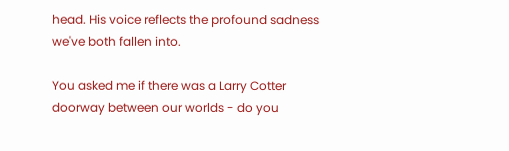head. His voice reflects the profound sadness we've both fallen into.

You asked me if there was a Larry Cotter doorway between our worlds - do you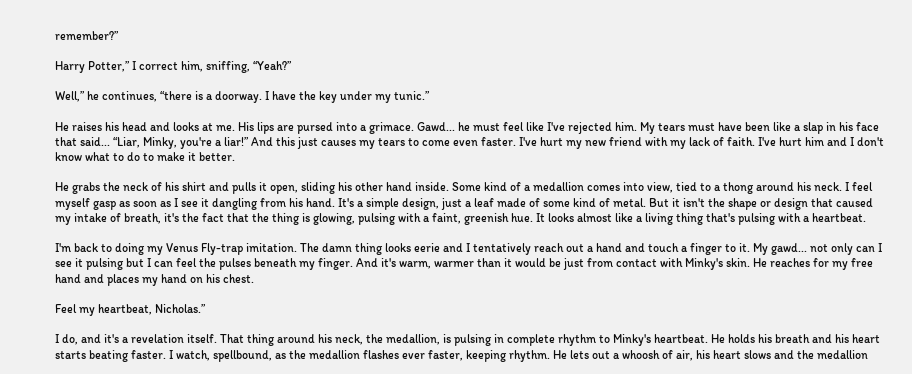remember?”

Harry Potter,” I correct him, sniffing, “Yeah?”

Well,” he continues, “there is a doorway. I have the key under my tunic.”

He raises his head and looks at me. His lips are pursed into a grimace. Gawd... he must feel like I've rejected him. My tears must have been like a slap in his face that said... “Liar, Minky, you're a liar!” And this just causes my tears to come even faster. I've hurt my new friend with my lack of faith. I've hurt him and I don't know what to do to make it better.

He grabs the neck of his shirt and pulls it open, sliding his other hand inside. Some kind of a medallion comes into view, tied to a thong around his neck. I feel myself gasp as soon as I see it dangling from his hand. It's a simple design, just a leaf made of some kind of metal. But it isn't the shape or design that caused my intake of breath, it's the fact that the thing is glowing, pulsing with a faint, greenish hue. It looks almost like a living thing that's pulsing with a heartbeat.

I'm back to doing my Venus Fly-trap imitation. The damn thing looks eerie and I tentatively reach out a hand and touch a finger to it. My gawd... not only can I see it pulsing but I can feel the pulses beneath my finger. And it's warm, warmer than it would be just from contact with Minky's skin. He reaches for my free hand and places my hand on his chest.

Feel my heartbeat, Nicholas.”

I do, and it's a revelation itself. That thing around his neck, the medallion, is pulsing in complete rhythm to Minky's heartbeat. He holds his breath and his heart starts beating faster. I watch, spellbound, as the medallion flashes ever faster, keeping rhythm. He lets out a whoosh of air, his heart slows and the medallion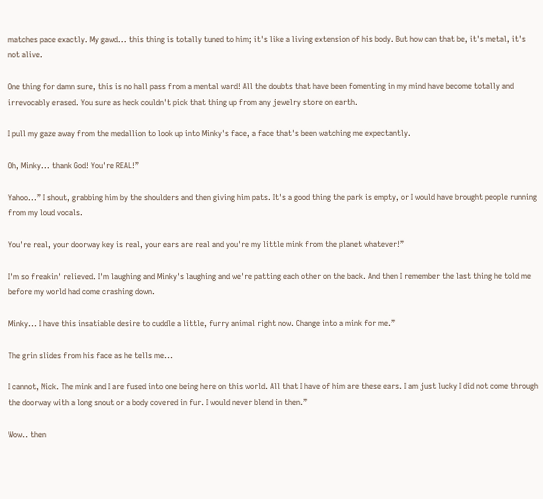matches pace exactly. My gawd... this thing is totally tuned to him; it's like a living extension of his body. But how can that be, it's metal, it's not alive.

One thing for damn sure, this is no hall pass from a mental ward! All the doubts that have been fomenting in my mind have become totally and irrevocably erased. You sure as heck couldn't pick that thing up from any jewelry store on earth.

I pull my gaze away from the medallion to look up into Minky's face, a face that's been watching me expectantly.

Oh, Minky... thank God! You're REAL!”

Yahoo...” I shout, grabbing him by the shoulders and then giving him pats. It's a good thing the park is empty, or I would have brought people running from my loud vocals.

You're real, your doorway key is real, your ears are real and you're my little mink from the planet whatever!”

I'm so freakin' relieved. I'm laughing and Minky's laughing and we're patting each other on the back. And then I remember the last thing he told me before my world had come crashing down.

Minky... I have this insatiable desire to cuddle a little, furry animal right now. Change into a mink for me.”

The grin slides from his face as he tells me...

I cannot, Nick. The mink and I are fused into one being here on this world. All that I have of him are these ears. I am just lucky I did not come through the doorway with a long snout or a body covered in fur. I would never blend in then.”

Wow.. then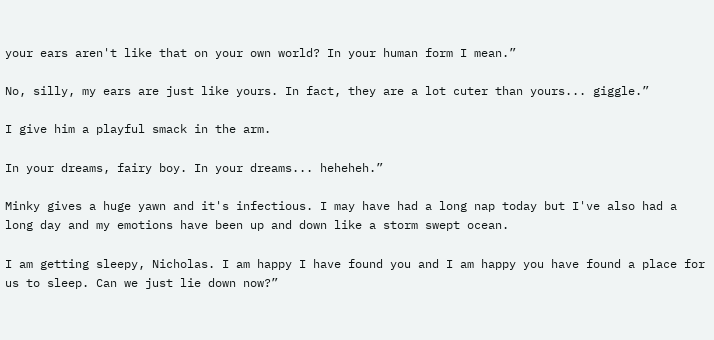your ears aren't like that on your own world? In your human form I mean.”

No, silly, my ears are just like yours. In fact, they are a lot cuter than yours... giggle.”

I give him a playful smack in the arm.

In your dreams, fairy boy. In your dreams... heheheh.”

Minky gives a huge yawn and it's infectious. I may have had a long nap today but I've also had a long day and my emotions have been up and down like a storm swept ocean.

I am getting sleepy, Nicholas. I am happy I have found you and I am happy you have found a place for us to sleep. Can we just lie down now?”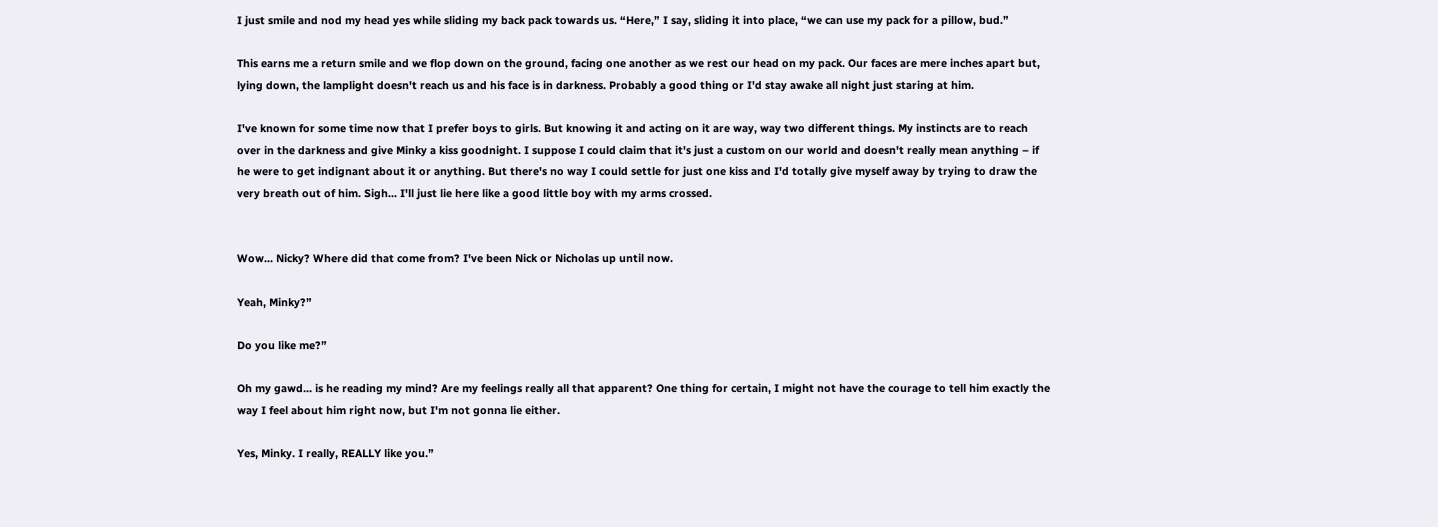I just smile and nod my head yes while sliding my back pack towards us. “Here,” I say, sliding it into place, “we can use my pack for a pillow, bud.”

This earns me a return smile and we flop down on the ground, facing one another as we rest our head on my pack. Our faces are mere inches apart but, lying down, the lamplight doesn't reach us and his face is in darkness. Probably a good thing or I'd stay awake all night just staring at him.

I've known for some time now that I prefer boys to girls. But knowing it and acting on it are way, way two different things. My instincts are to reach over in the darkness and give Minky a kiss goodnight. I suppose I could claim that it's just a custom on our world and doesn't really mean anything – if he were to get indignant about it or anything. But there's no way I could settle for just one kiss and I'd totally give myself away by trying to draw the very breath out of him. Sigh... I'll just lie here like a good little boy with my arms crossed.


Wow... Nicky? Where did that come from? I've been Nick or Nicholas up until now.

Yeah, Minky?”

Do you like me?”

Oh my gawd... is he reading my mind? Are my feelings really all that apparent? One thing for certain, I might not have the courage to tell him exactly the way I feel about him right now, but I'm not gonna lie either.

Yes, Minky. I really, REALLY like you.”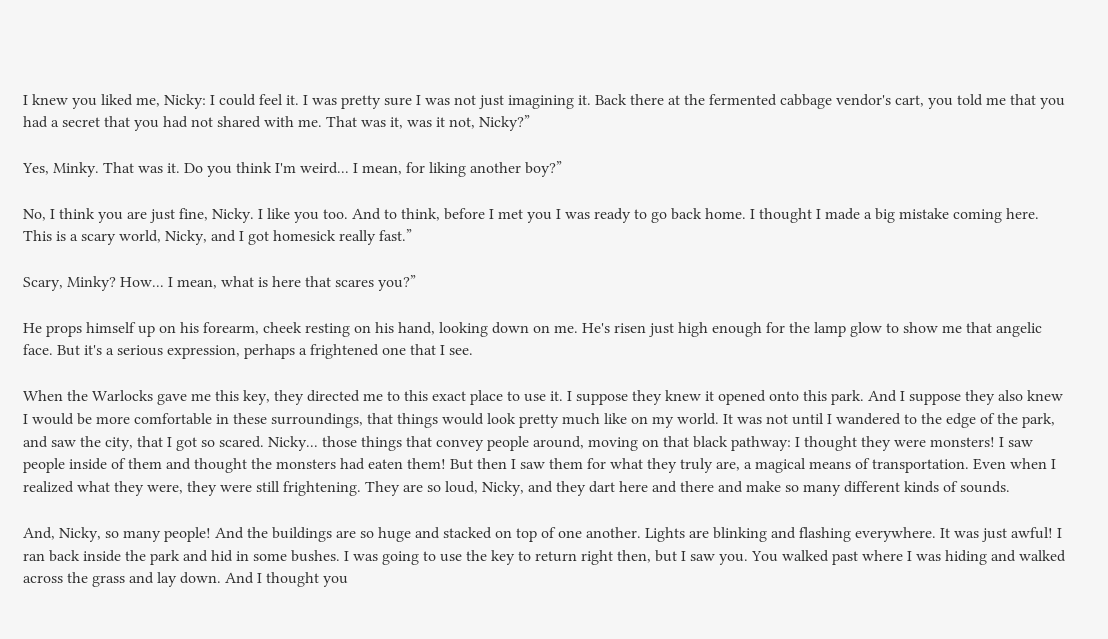I knew you liked me, Nicky: I could feel it. I was pretty sure I was not just imagining it. Back there at the fermented cabbage vendor's cart, you told me that you had a secret that you had not shared with me. That was it, was it not, Nicky?”

Yes, Minky. That was it. Do you think I'm weird... I mean, for liking another boy?”

No, I think you are just fine, Nicky. I like you too. And to think, before I met you I was ready to go back home. I thought I made a big mistake coming here. This is a scary world, Nicky, and I got homesick really fast.”

Scary, Minky? How... I mean, what is here that scares you?”

He props himself up on his forearm, cheek resting on his hand, looking down on me. He's risen just high enough for the lamp glow to show me that angelic face. But it's a serious expression, perhaps a frightened one that I see.

When the Warlocks gave me this key, they directed me to this exact place to use it. I suppose they knew it opened onto this park. And I suppose they also knew I would be more comfortable in these surroundings, that things would look pretty much like on my world. It was not until I wandered to the edge of the park, and saw the city, that I got so scared. Nicky... those things that convey people around, moving on that black pathway: I thought they were monsters! I saw people inside of them and thought the monsters had eaten them! But then I saw them for what they truly are, a magical means of transportation. Even when I realized what they were, they were still frightening. They are so loud, Nicky, and they dart here and there and make so many different kinds of sounds.

And, Nicky, so many people! And the buildings are so huge and stacked on top of one another. Lights are blinking and flashing everywhere. It was just awful! I ran back inside the park and hid in some bushes. I was going to use the key to return right then, but I saw you. You walked past where I was hiding and walked across the grass and lay down. And I thought you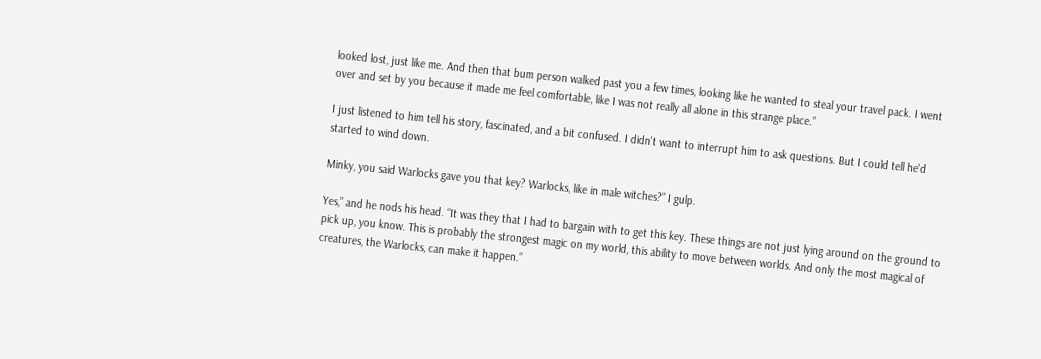looked lost, just like me. And then that bum person walked past you a few times, looking like he wanted to steal your travel pack. I went over and set by you because it made me feel comfortable, like I was not really all alone in this strange place.”

I just listened to him tell his story, fascinated, and a bit confused. I didn't want to interrupt him to ask questions. But I could tell he'd started to wind down.

Minky, you said Warlocks gave you that key? Warlocks, like in male witches?” I gulp.

Yes,” and he nods his head. “It was they that I had to bargain with to get this key. These things are not just lying around on the ground to pick up, you know. This is probably the strongest magic on my world, this ability to move between worlds. And only the most magical of creatures, the Warlocks, can make it happen.”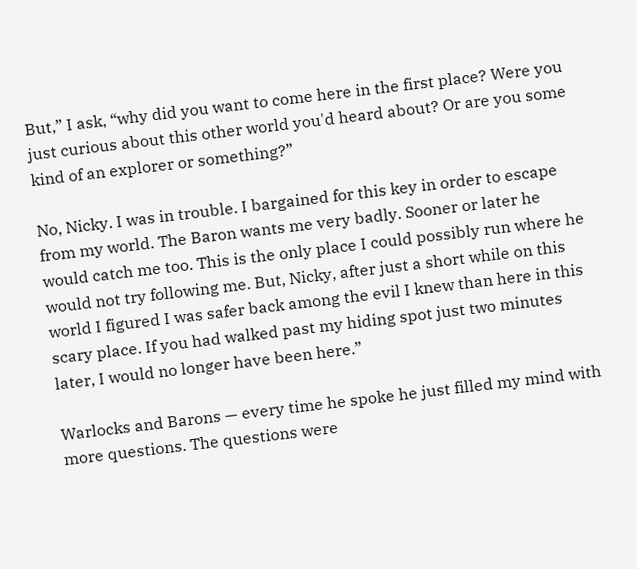But,” I ask, “why did you want to come here in the first place? Were you just curious about this other world you'd heard about? Or are you some kind of an explorer or something?”

No, Nicky. I was in trouble. I bargained for this key in order to escape from my world. The Baron wants me very badly. Sooner or later he would catch me too. This is the only place I could possibly run where he would not try following me. But, Nicky, after just a short while on this world I figured I was safer back among the evil I knew than here in this scary place. If you had walked past my hiding spot just two minutes later, I would no longer have been here.”

Warlocks and Barons — every time he spoke he just filled my mind with more questions. The questions were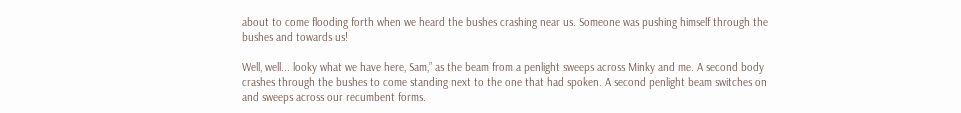about to come flooding forth when we heard the bushes crashing near us. Someone was pushing himself through the bushes and towards us!

Well, well... looky what we have here, Sam,” as the beam from a penlight sweeps across Minky and me. A second body crashes through the bushes to come standing next to the one that had spoken. A second penlight beam switches on and sweeps across our recumbent forms.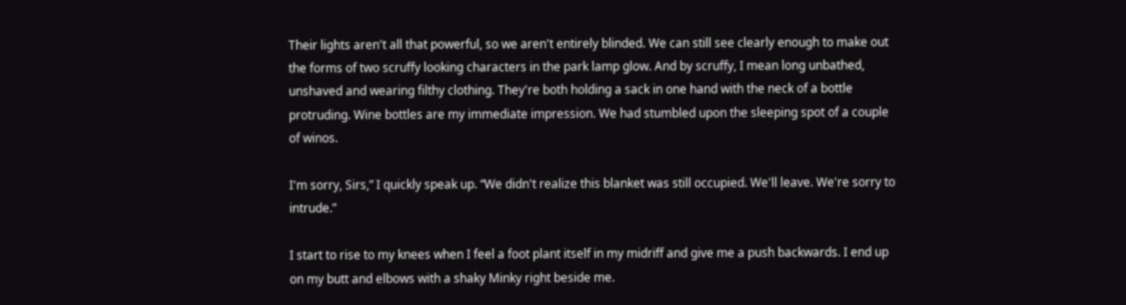Their lights aren't all that powerful, so we aren't entirely blinded. We can still see clearly enough to make out the forms of two scruffy looking characters in the park lamp glow. And by scruffy, I mean long unbathed, unshaved and wearing filthy clothing. They're both holding a sack in one hand with the neck of a bottle protruding. Wine bottles are my immediate impression. We had stumbled upon the sleeping spot of a couple of winos.

I'm sorry, Sirs,” I quickly speak up. “We didn't realize this blanket was still occupied. We'll leave. We're sorry to intrude.”

I start to rise to my knees when I feel a foot plant itself in my midriff and give me a push backwards. I end up on my butt and elbows with a shaky Minky right beside me.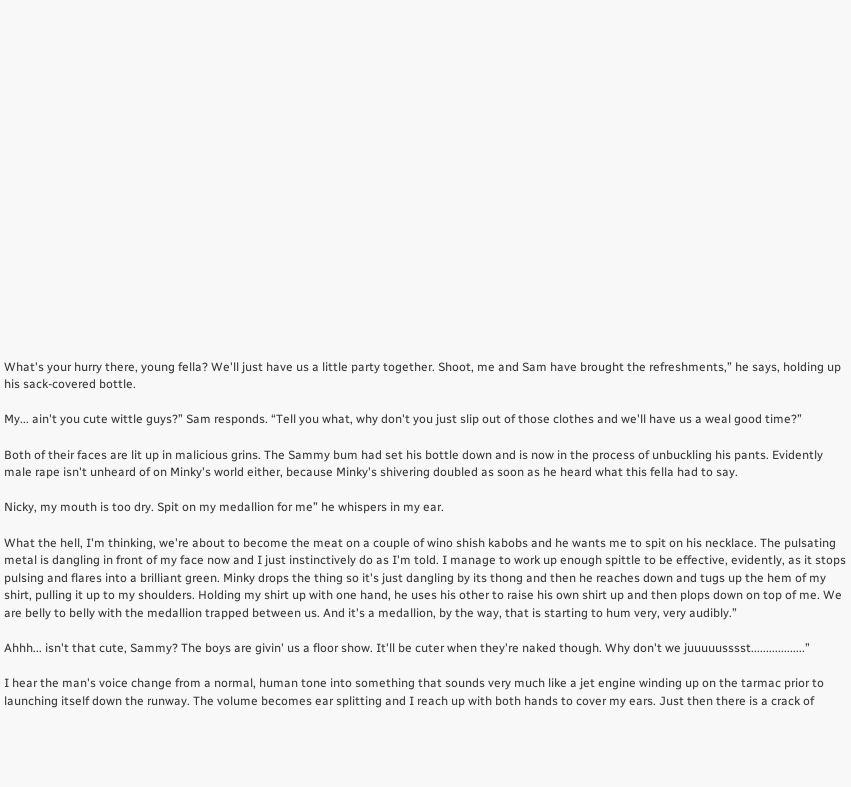What's your hurry there, young fella? We'll just have us a little party together. Shoot, me and Sam have brought the refreshments,” he says, holding up his sack-covered bottle.

My... ain't you cute wittle guys?” Sam responds. “Tell you what, why don't you just slip out of those clothes and we'll have us a weal good time?”

Both of their faces are lit up in malicious grins. The Sammy bum had set his bottle down and is now in the process of unbuckling his pants. Evidently male rape isn't unheard of on Minky's world either, because Minky's shivering doubled as soon as he heard what this fella had to say.

Nicky, my mouth is too dry. Spit on my medallion for me” he whispers in my ear.

What the hell, I'm thinking, we're about to become the meat on a couple of wino shish kabobs and he wants me to spit on his necklace. The pulsating metal is dangling in front of my face now and I just instinctively do as I'm told. I manage to work up enough spittle to be effective, evidently, as it stops pulsing and flares into a brilliant green. Minky drops the thing so it's just dangling by its thong and then he reaches down and tugs up the hem of my shirt, pulling it up to my shoulders. Holding my shirt up with one hand, he uses his other to raise his own shirt up and then plops down on top of me. We are belly to belly with the medallion trapped between us. And it's a medallion, by the way, that is starting to hum very, very audibly.”

Ahhh... isn't that cute, Sammy? The boys are givin' us a floor show. It'll be cuter when they're naked though. Why don't we juuuuusssst..................”

I hear the man's voice change from a normal, human tone into something that sounds very much like a jet engine winding up on the tarmac prior to launching itself down the runway. The volume becomes ear splitting and I reach up with both hands to cover my ears. Just then there is a crack of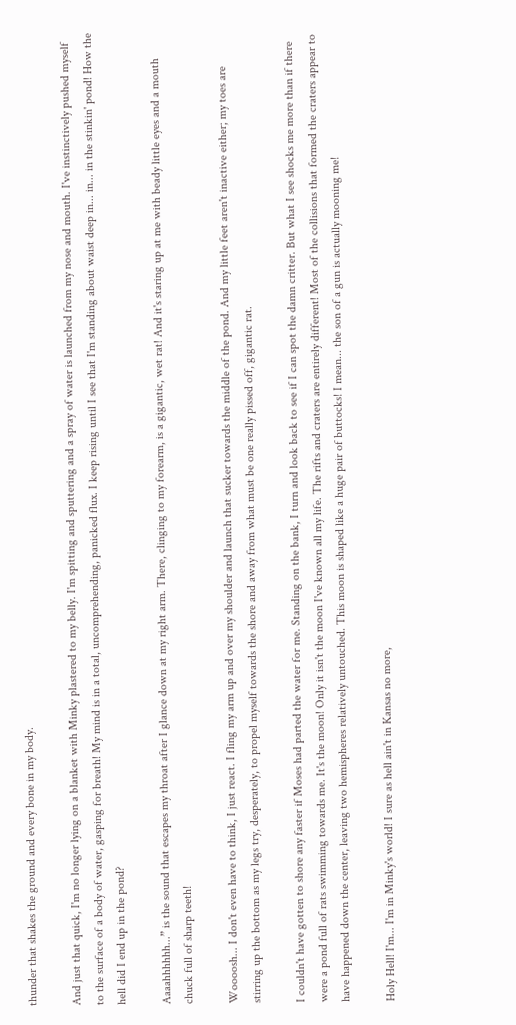thunder that shakes the ground and every bone in my body.

And just that quick, I'm no longer lying on a blanket with Minky plastered to my belly. I'm spitting and sputtering and a spray of water is launched from my nose and mouth. I've instinctively pushed myself to the surface of a body of water, gasping for breath! My mind is in a total, uncomprehending, panicked flux. I keep rising until I see that I'm standing about waist deep in... in... in the stinkin' pond! How the hell did I end up in the pond?

Aaaahhhhhh...” is the sound that escapes my throat after I glance down at my right arm. There, clinging to my forearm, is a gigantic, wet rat! And it's staring up at me with beady little eyes and a mouth chuck full of sharp teeth!

Woooosh... I don't even have to think, I just react. I fling my arm up and over my shoulder and launch that sucker towards the middle of the pond. And my little feet aren't inactive either; my toes are stirring up the bottom as my legs try, desperately, to propel myself towards the shore and away from what must be one really pissed off, gigantic rat.

I couldn't have gotten to shore any faster if Moses had parted the water for me. Standing on the bank, I turn and look back to see if I can spot the damn critter. But what I see shocks me more than if there were a pond full of rats swimming towards me. It's the moon! Only it isn't the moon I've known all my life. The rifts and craters are entirely different! Most of the collisions that formed the craters appear to have happened down the center, leaving two hemispheres relatively untouched. This moon is shaped like a huge pair of buttocks! I mean... the son of a gun is actually mooning me!

Holy Hell! I'm... I'm in Minky's world! I sure as hell ain't in Kansas no more,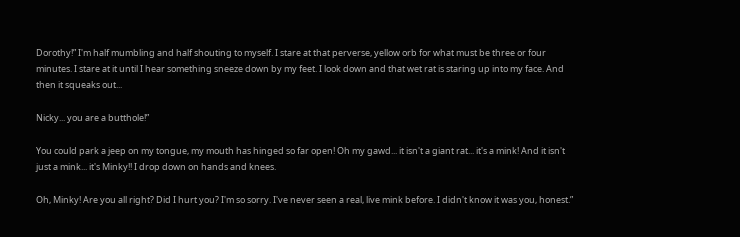Dorothy!” I'm half mumbling and half shouting to myself. I stare at that perverse, yellow orb for what must be three or four minutes. I stare at it until I hear something sneeze down by my feet. I look down and that wet rat is staring up into my face. And then it squeaks out...

Nicky... you are a butthole!”

You could park a jeep on my tongue, my mouth has hinged so far open! Oh my gawd... it isn't a giant rat... it's a mink! And it isn't just a mink... it's Minky!! I drop down on hands and knees.

Oh, Minky! Are you all right? Did I hurt you? I'm so sorry. I've never seen a real, live mink before. I didn't know it was you, honest.”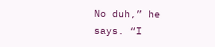No duh,” he says. “I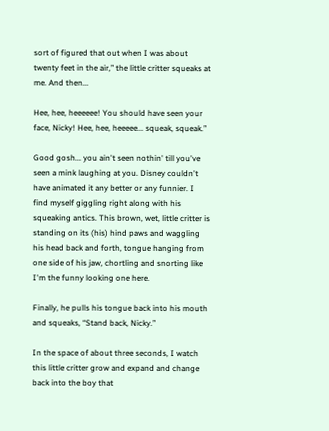sort of figured that out when I was about twenty feet in the air,” the little critter squeaks at me. And then...

Hee, hee, heeeeee! You should have seen your face, Nicky! Hee, hee, heeeee... squeak, squeak.”

Good gosh... you ain't seen nothin' till you've seen a mink laughing at you. Disney couldn't have animated it any better or any funnier. I find myself giggling right along with his squeaking antics. This brown, wet, little critter is standing on its (his) hind paws and waggling his head back and forth, tongue hanging from one side of his jaw, chortling and snorting like I'm the funny looking one here.

Finally, he pulls his tongue back into his mouth and squeaks, “Stand back, Nicky.”

In the space of about three seconds, I watch this little critter grow and expand and change back into the boy that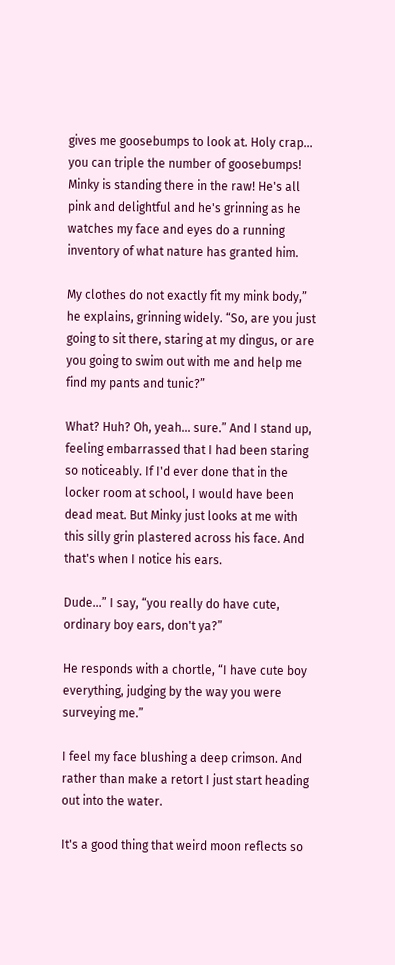gives me goosebumps to look at. Holy crap... you can triple the number of goosebumps! Minky is standing there in the raw! He's all pink and delightful and he's grinning as he watches my face and eyes do a running inventory of what nature has granted him.

My clothes do not exactly fit my mink body,” he explains, grinning widely. “So, are you just going to sit there, staring at my dingus, or are you going to swim out with me and help me find my pants and tunic?”

What? Huh? Oh, yeah... sure.” And I stand up, feeling embarrassed that I had been staring so noticeably. If I'd ever done that in the locker room at school, I would have been dead meat. But Minky just looks at me with this silly grin plastered across his face. And that's when I notice his ears.

Dude...” I say, “you really do have cute, ordinary boy ears, don't ya?”

He responds with a chortle, “I have cute boy everything, judging by the way you were surveying me.”

I feel my face blushing a deep crimson. And rather than make a retort I just start heading out into the water.

It's a good thing that weird moon reflects so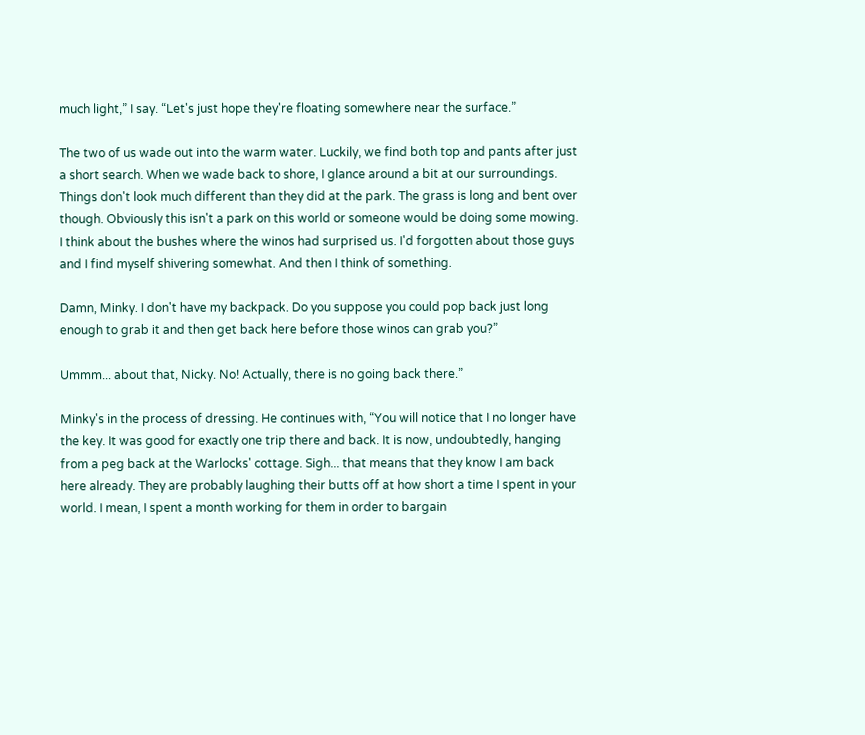much light,” I say. “Let's just hope they're floating somewhere near the surface.”

The two of us wade out into the warm water. Luckily, we find both top and pants after just a short search. When we wade back to shore, I glance around a bit at our surroundings. Things don't look much different than they did at the park. The grass is long and bent over though. Obviously this isn't a park on this world or someone would be doing some mowing. I think about the bushes where the winos had surprised us. I'd forgotten about those guys and I find myself shivering somewhat. And then I think of something.

Damn, Minky. I don't have my backpack. Do you suppose you could pop back just long enough to grab it and then get back here before those winos can grab you?”

Ummm... about that, Nicky. No! Actually, there is no going back there.”

Minky's in the process of dressing. He continues with, “You will notice that I no longer have the key. It was good for exactly one trip there and back. It is now, undoubtedly, hanging from a peg back at the Warlocks' cottage. Sigh... that means that they know I am back here already. They are probably laughing their butts off at how short a time I spent in your world. I mean, I spent a month working for them in order to bargain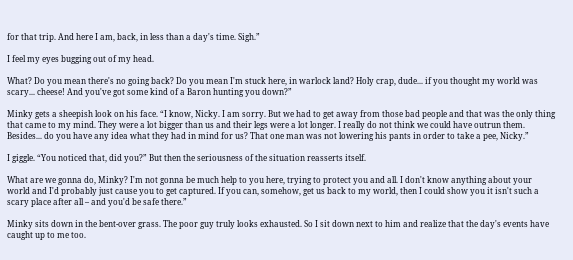for that trip. And here I am, back, in less than a day's time. Sigh.”

I feel my eyes bugging out of my head.

What? Do you mean there's no going back? Do you mean I'm stuck here, in warlock land? Holy crap, dude... if you thought my world was scary... cheese! And you've got some kind of a Baron hunting you down?”

Minky gets a sheepish look on his face. “I know, Nicky. I am sorry. But we had to get away from those bad people and that was the only thing that came to my mind. They were a lot bigger than us and their legs were a lot longer. I really do not think we could have outrun them. Besides... do you have any idea what they had in mind for us? That one man was not lowering his pants in order to take a pee, Nicky.”

I giggle. “You noticed that, did you?” But then the seriousness of the situation reasserts itself.

What are we gonna do, Minky? I'm not gonna be much help to you here, trying to protect you and all. I don't know anything about your world and I'd probably just cause you to get captured. If you can, somehow, get us back to my world, then I could show you it isn't such a scary place after all – and you'd be safe there.”

Minky sits down in the bent-over grass. The poor guy truly looks exhausted. So I sit down next to him and realize that the day's events have caught up to me too.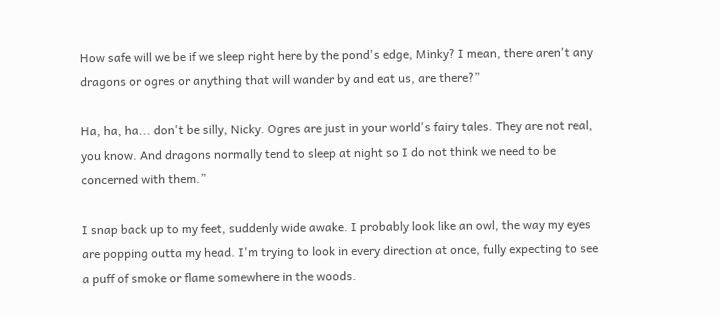How safe will we be if we sleep right here by the pond's edge, Minky? I mean, there aren't any dragons or ogres or anything that will wander by and eat us, are there?”

Ha, ha, ha... don't be silly, Nicky. Ogres are just in your world's fairy tales. They are not real, you know. And dragons normally tend to sleep at night so I do not think we need to be concerned with them.”

I snap back up to my feet, suddenly wide awake. I probably look like an owl, the way my eyes are popping outta my head. I'm trying to look in every direction at once, fully expecting to see a puff of smoke or flame somewhere in the woods.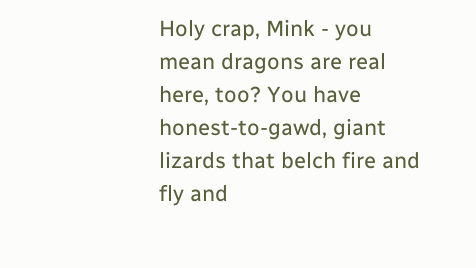Holy crap, Mink - you mean dragons are real here, too? You have honest-to-gawd, giant lizards that belch fire and fly and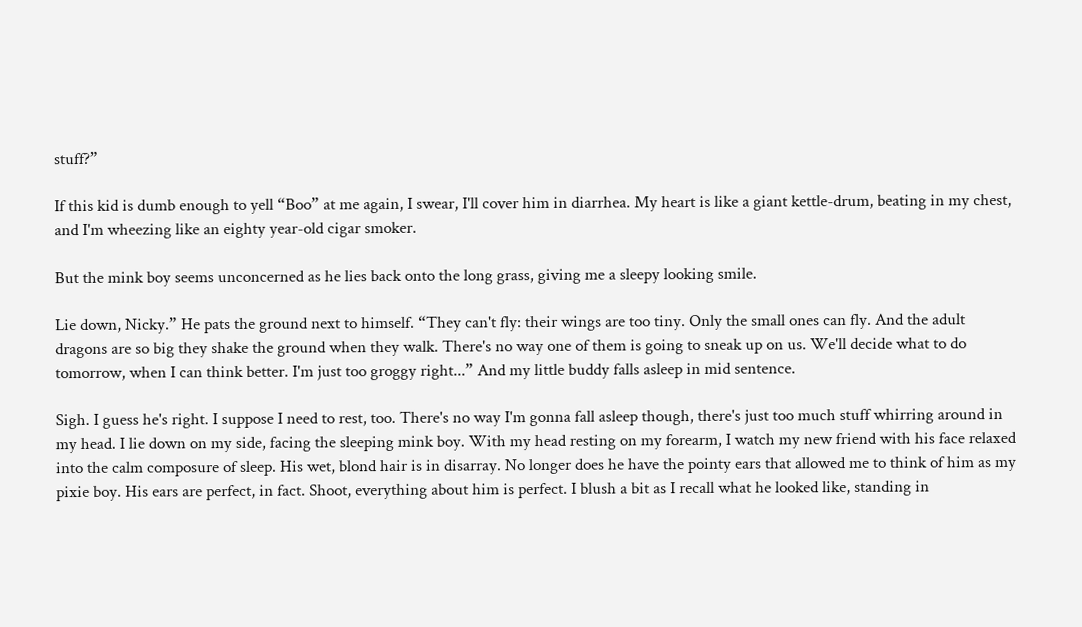stuff?”

If this kid is dumb enough to yell “Boo” at me again, I swear, I'll cover him in diarrhea. My heart is like a giant kettle-drum, beating in my chest, and I'm wheezing like an eighty year-old cigar smoker.

But the mink boy seems unconcerned as he lies back onto the long grass, giving me a sleepy looking smile.

Lie down, Nicky.” He pats the ground next to himself. “They can't fly: their wings are too tiny. Only the small ones can fly. And the adult dragons are so big they shake the ground when they walk. There's no way one of them is going to sneak up on us. We'll decide what to do tomorrow, when I can think better. I'm just too groggy right...” And my little buddy falls asleep in mid sentence.

Sigh. I guess he's right. I suppose I need to rest, too. There's no way I'm gonna fall asleep though, there's just too much stuff whirring around in my head. I lie down on my side, facing the sleeping mink boy. With my head resting on my forearm, I watch my new friend with his face relaxed into the calm composure of sleep. His wet, blond hair is in disarray. No longer does he have the pointy ears that allowed me to think of him as my pixie boy. His ears are perfect, in fact. Shoot, everything about him is perfect. I blush a bit as I recall what he looked like, standing in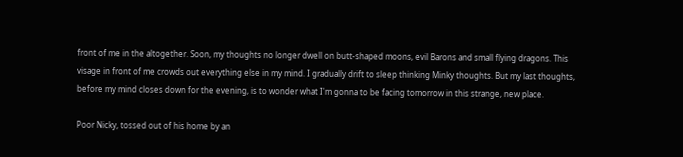front of me in the altogether. Soon, my thoughts no longer dwell on butt-shaped moons, evil Barons and small flying dragons. This visage in front of me crowds out everything else in my mind. I gradually drift to sleep thinking Minky thoughts. But my last thoughts, before my mind closes down for the evening, is to wonder what I'm gonna to be facing tomorrow in this strange, new place.

Poor Nicky, tossed out of his home by an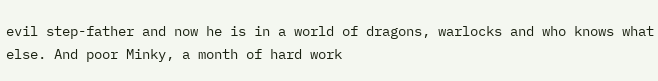evil step-father and now he is in a world of dragons, warlocks and who knows what else. And poor Minky, a month of hard work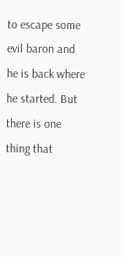to escape some evil baron and he is back where he started. But there is one thing that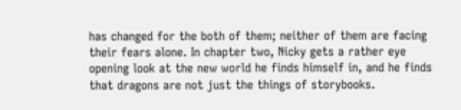has changed for the both of them; neither of them are facing their fears alone. In chapter two, Nicky gets a rather eye opening look at the new world he finds himself in, and he finds that dragons are not just the things of storybooks.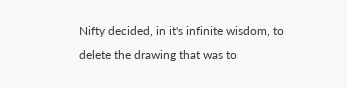Nifty decided, in it's infinite wisdom, to delete the drawing that was to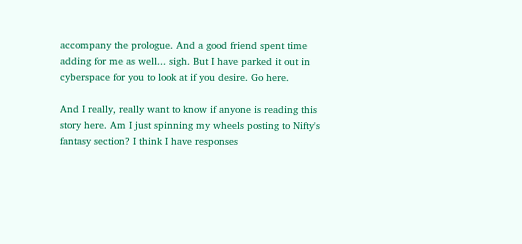accompany the prologue. And a good friend spent time adding for me as well... sigh. But I have parked it out in cyberspace for you to look at if you desire. Go here.

And I really, really want to know if anyone is reading this story here. Am I just spinning my wheels posting to Nifty's fantasy section? I think I have responses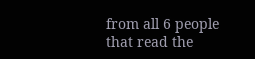from all 6 people that read the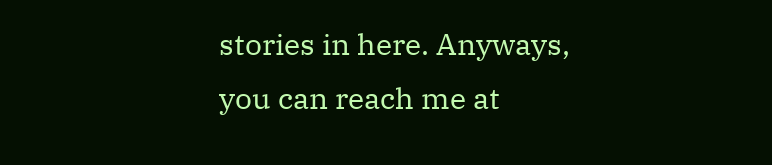stories in here. Anyways, you can reach me at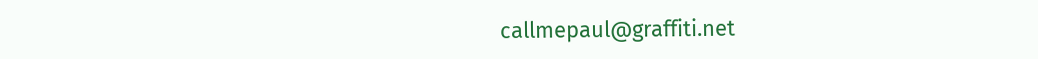callmepaul@graffiti.net